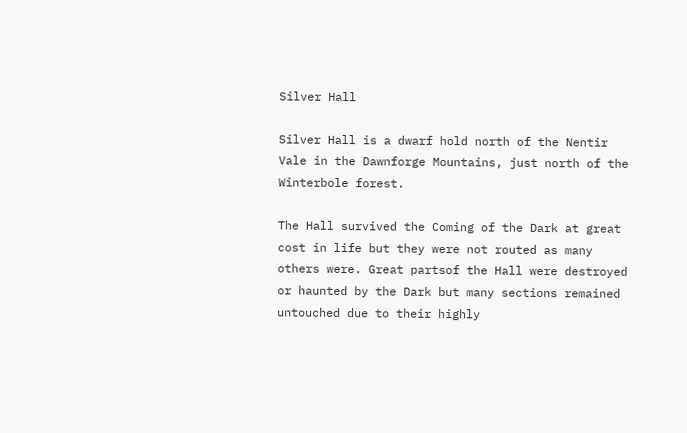Silver Hall

Silver Hall is a dwarf hold north of the Nentir Vale in the Dawnforge Mountains, just north of the Winterbole forest.

The Hall survived the Coming of the Dark at great cost in life but they were not routed as many others were. Great partsof the Hall were destroyed or haunted by the Dark but many sections remained untouched due to their highly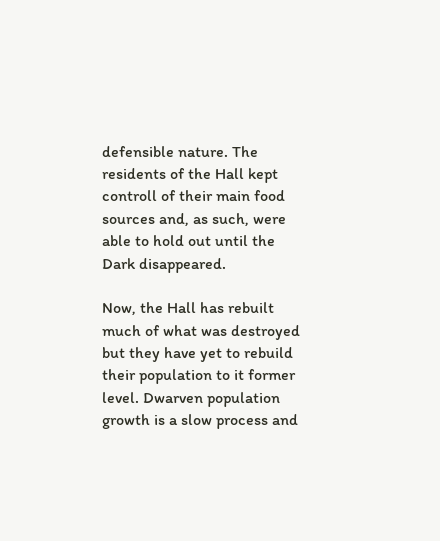defensible nature. The residents of the Hall kept controll of their main food sources and, as such, were able to hold out until the Dark disappeared.

Now, the Hall has rebuilt much of what was destroyed but they have yet to rebuild their population to it former level. Dwarven population growth is a slow process and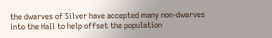the dwarves of Silver have accepted many non-dwarves into the Hall to help offset the population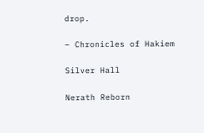drop.

– Chronicles of Hakiem

Silver Hall

Nerath Reborn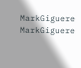MarkGiguere MarkGiguere